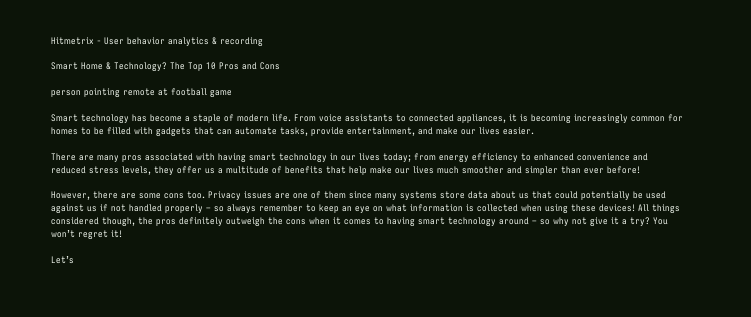Hitmetrix - User behavior analytics & recording

Smart Home & Technology? The Top 10 Pros and Cons

person pointing remote at football game

Smart technology has become a staple of modern life. From voice assistants to connected appliances, it is becoming increasingly common for homes to be filled with gadgets that can automate tasks, provide entertainment, and make our lives easier.

There are many pros associated with having smart technology in our lives today; from energy efficiency to enhanced convenience and reduced stress levels, they offer us a multitude of benefits that help make our lives much smoother and simpler than ever before!

However, there are some cons too. Privacy issues are one of them since many systems store data about us that could potentially be used against us if not handled properly – so always remember to keep an eye on what information is collected when using these devices! All things considered though, the pros definitely outweigh the cons when it comes to having smart technology around – so why not give it a try? You won’t regret it!

Let’s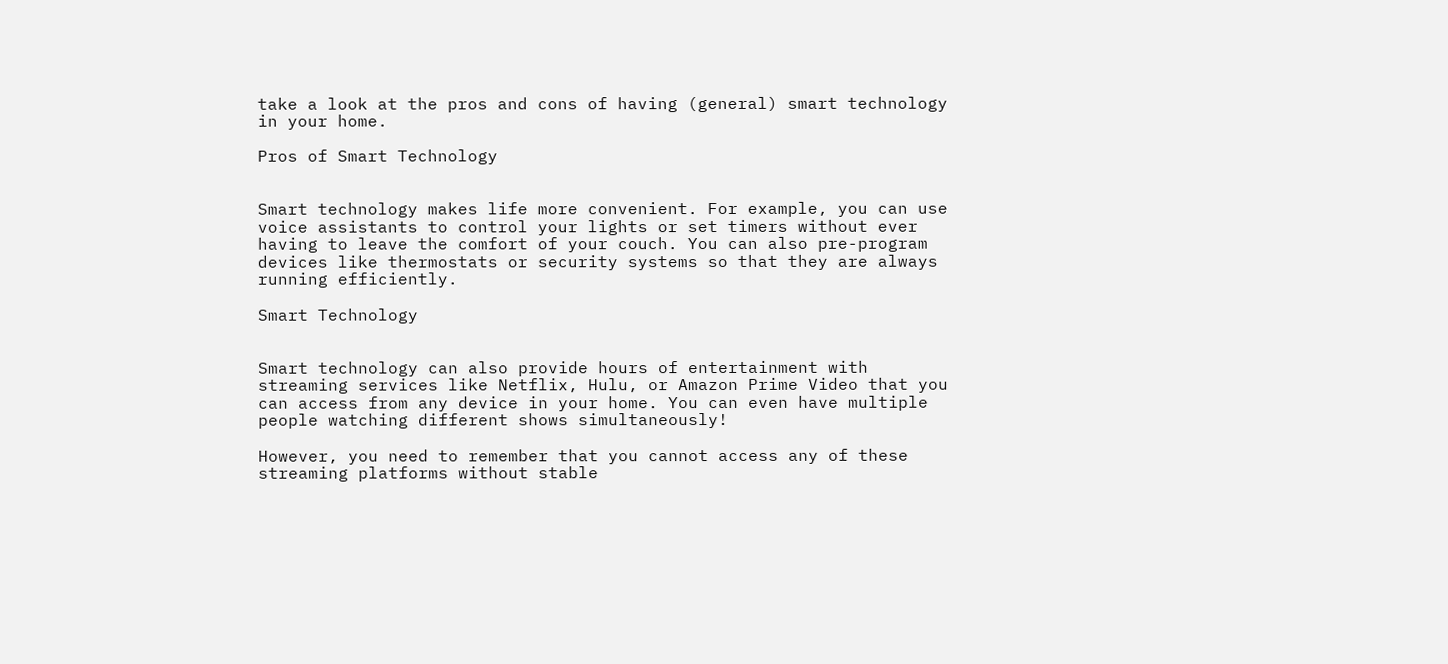take a look at the pros and cons of having (general) smart technology in your home.

Pros of Smart Technology


Smart technology makes life more convenient. For example, you can use voice assistants to control your lights or set timers without ever having to leave the comfort of your couch. You can also pre-program devices like thermostats or security systems so that they are always running efficiently.

Smart Technology


Smart technology can also provide hours of entertainment with streaming services like Netflix, Hulu, or Amazon Prime Video that you can access from any device in your home. You can even have multiple people watching different shows simultaneously!

However, you need to remember that you cannot access any of these streaming platforms without stable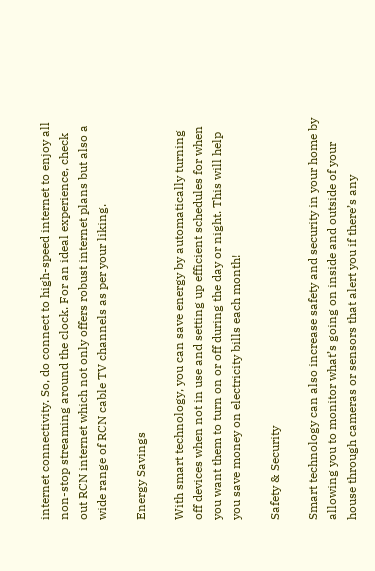internet connectivity. So, do connect to high-speed internet to enjoy all non-stop streaming around the clock. For an ideal experience, check out RCN internet which not only offers robust internet plans but also a wide range of RCN cable TV channels as per your liking.

Energy Savings

With smart technology, you can save energy by automatically turning off devices when not in use and setting up efficient schedules for when you want them to turn on or off during the day or night. This will help you save money on electricity bills each month!

Safety & Security

Smart technology can also increase safety and security in your home by allowing you to monitor what’s going on inside and outside of your house through cameras or sensors that alert you if there’s any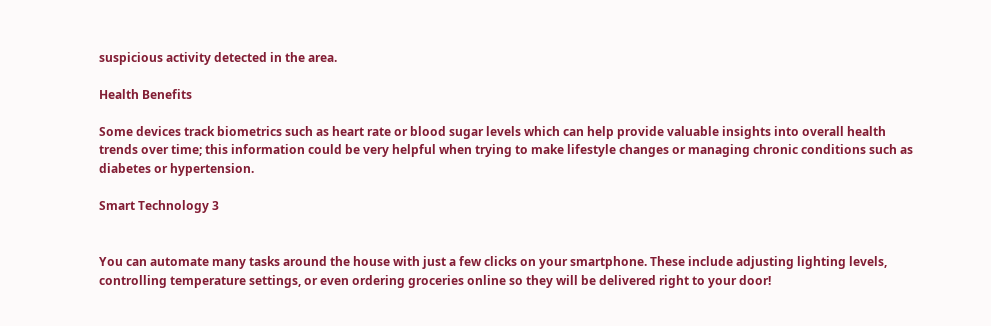suspicious activity detected in the area.

Health Benefits

Some devices track biometrics such as heart rate or blood sugar levels which can help provide valuable insights into overall health trends over time; this information could be very helpful when trying to make lifestyle changes or managing chronic conditions such as diabetes or hypertension.

Smart Technology 3


You can automate many tasks around the house with just a few clicks on your smartphone. These include adjusting lighting levels, controlling temperature settings, or even ordering groceries online so they will be delivered right to your door!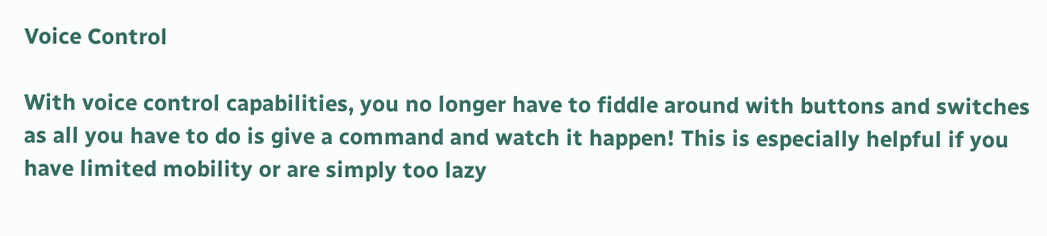Voice Control

With voice control capabilities, you no longer have to fiddle around with buttons and switches as all you have to do is give a command and watch it happen! This is especially helpful if you have limited mobility or are simply too lazy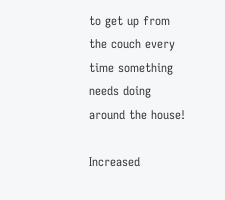to get up from the couch every time something needs doing around the house!

Increased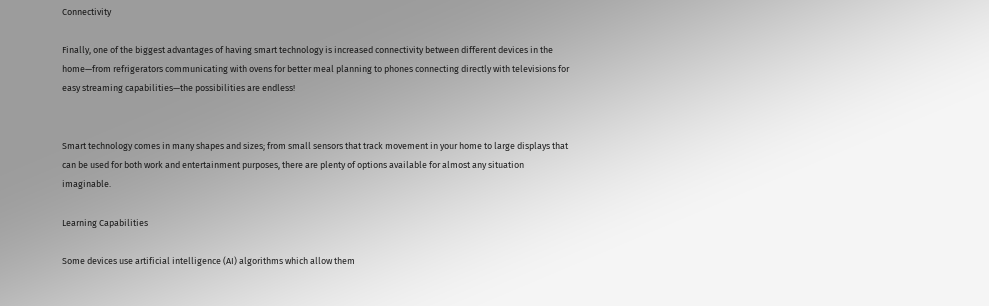Connectivity

Finally, one of the biggest advantages of having smart technology is increased connectivity between different devices in the home—from refrigerators communicating with ovens for better meal planning to phones connecting directly with televisions for easy streaming capabilities—the possibilities are endless!


Smart technology comes in many shapes and sizes; from small sensors that track movement in your home to large displays that can be used for both work and entertainment purposes, there are plenty of options available for almost any situation imaginable.

Learning Capabilities

Some devices use artificial intelligence (AI) algorithms which allow them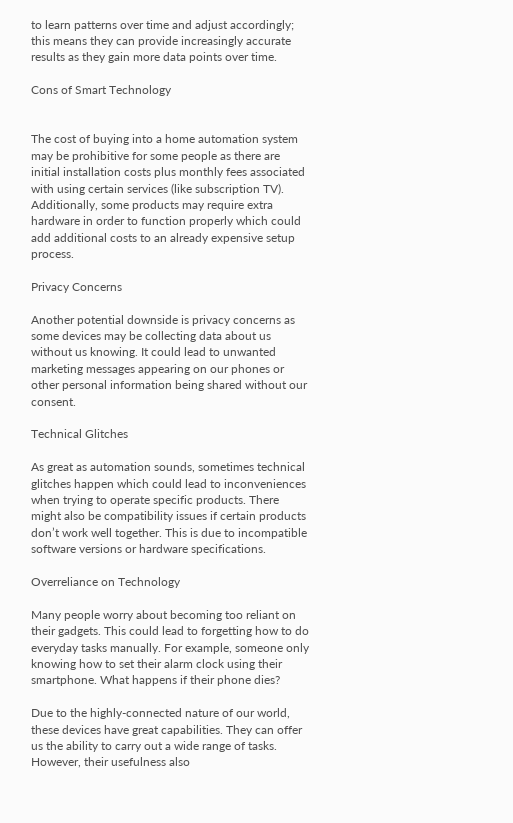to learn patterns over time and adjust accordingly; this means they can provide increasingly accurate results as they gain more data points over time.

Cons of Smart Technology


The cost of buying into a home automation system may be prohibitive for some people as there are initial installation costs plus monthly fees associated with using certain services (like subscription TV). Additionally, some products may require extra hardware in order to function properly which could add additional costs to an already expensive setup process.

Privacy Concerns

Another potential downside is privacy concerns as some devices may be collecting data about us without us knowing. It could lead to unwanted marketing messages appearing on our phones or other personal information being shared without our consent.

Technical Glitches

As great as automation sounds, sometimes technical glitches happen which could lead to inconveniences when trying to operate specific products. There might also be compatibility issues if certain products don’t work well together. This is due to incompatible software versions or hardware specifications.

Overreliance on Technology

Many people worry about becoming too reliant on their gadgets. This could lead to forgetting how to do everyday tasks manually. For example, someone only knowing how to set their alarm clock using their smartphone. What happens if their phone dies?

Due to the highly-connected nature of our world, these devices have great capabilities. They can offer us the ability to carry out a wide range of tasks. However, their usefulness also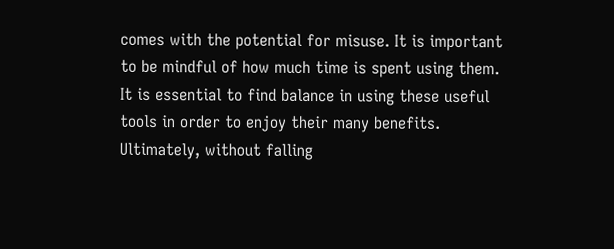comes with the potential for misuse. It is important to be mindful of how much time is spent using them. It is essential to find balance in using these useful tools in order to enjoy their many benefits. Ultimately, without falling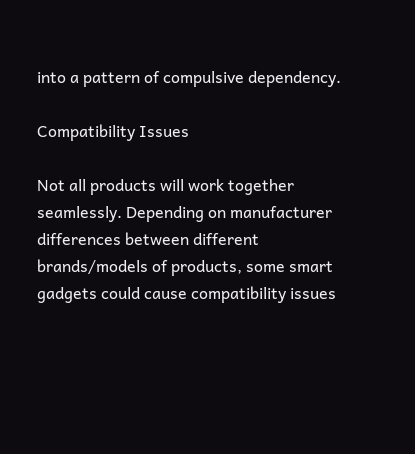into a pattern of compulsive dependency.

Compatibility Issues

Not all products will work together seamlessly. Depending on manufacturer differences between different brands/models of products, some smart gadgets could cause compatibility issues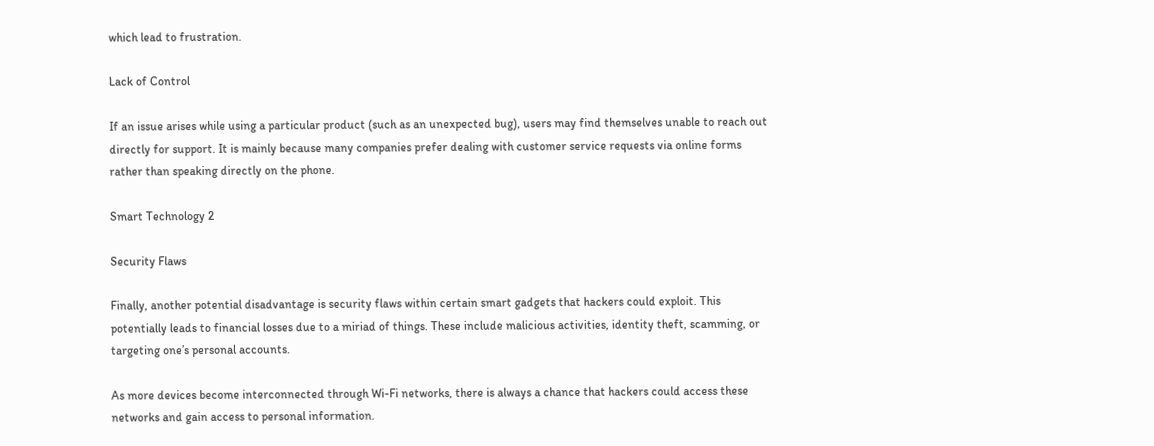which lead to frustration.

Lack of Control

If an issue arises while using a particular product (such as an unexpected bug), users may find themselves unable to reach out directly for support. It is mainly because many companies prefer dealing with customer service requests via online forms rather than speaking directly on the phone.

Smart Technology 2

Security Flaws

Finally, another potential disadvantage is security flaws within certain smart gadgets that hackers could exploit. This potentially leads to financial losses due to a miriad of things. These include malicious activities, identity theft, scamming, or targeting one’s personal accounts.

As more devices become interconnected through Wi-Fi networks, there is always a chance that hackers could access these networks and gain access to personal information.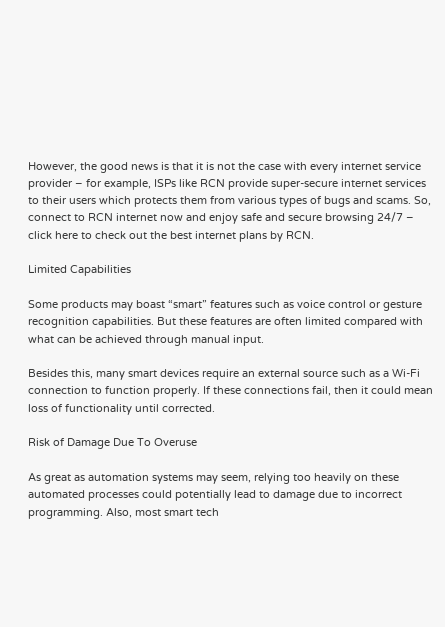However, the good news is that it is not the case with every internet service provider – for example, ISPs like RCN provide super-secure internet services to their users which protects them from various types of bugs and scams. So, connect to RCN internet now and enjoy safe and secure browsing 24/7 – click here to check out the best internet plans by RCN.

Limited Capabilities

Some products may boast “smart” features such as voice control or gesture recognition capabilities. But these features are often limited compared with what can be achieved through manual input.

Besides this, many smart devices require an external source such as a Wi-Fi connection to function properly. If these connections fail, then it could mean loss of functionality until corrected.

Risk of Damage Due To Overuse

As great as automation systems may seem, relying too heavily on these automated processes could potentially lead to damage due to incorrect programming. Also, most smart tech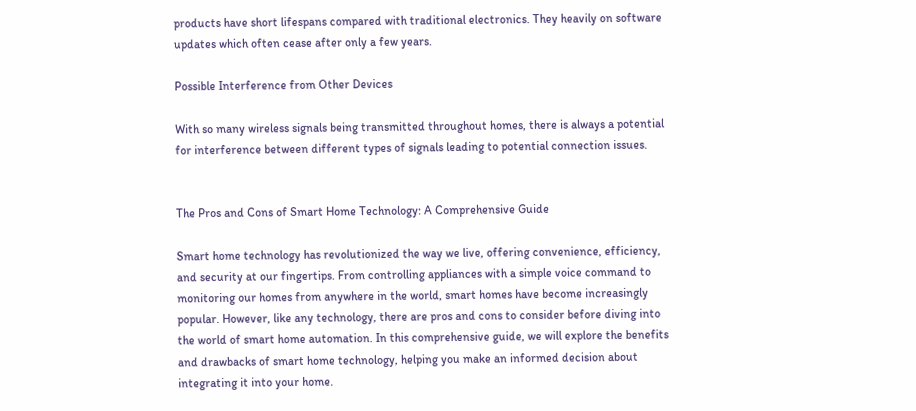products have short lifespans compared with traditional electronics. They heavily on software updates which often cease after only a few years.

Possible Interference from Other Devices

With so many wireless signals being transmitted throughout homes, there is always a potential for interference between different types of signals leading to potential connection issues.


The Pros and Cons of Smart Home Technology: A Comprehensive Guide

Smart home technology has revolutionized the way we live, offering convenience, efficiency, and security at our fingertips. From controlling appliances with a simple voice command to monitoring our homes from anywhere in the world, smart homes have become increasingly popular. However, like any technology, there are pros and cons to consider before diving into the world of smart home automation. In this comprehensive guide, we will explore the benefits and drawbacks of smart home technology, helping you make an informed decision about integrating it into your home.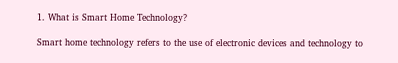1. What is Smart Home Technology?

Smart home technology refers to the use of electronic devices and technology to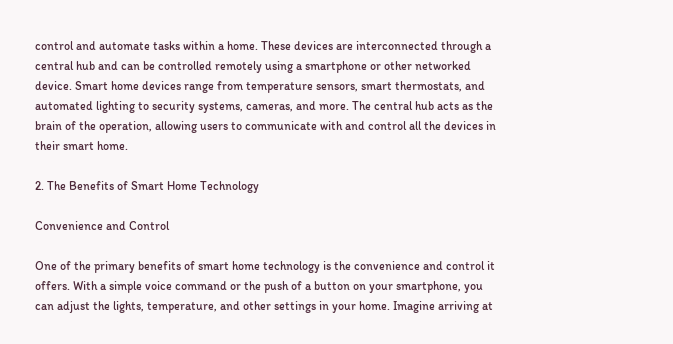control and automate tasks within a home. These devices are interconnected through a central hub and can be controlled remotely using a smartphone or other networked device. Smart home devices range from temperature sensors, smart thermostats, and automated lighting to security systems, cameras, and more. The central hub acts as the brain of the operation, allowing users to communicate with and control all the devices in their smart home.

2. The Benefits of Smart Home Technology

Convenience and Control

One of the primary benefits of smart home technology is the convenience and control it offers. With a simple voice command or the push of a button on your smartphone, you can adjust the lights, temperature, and other settings in your home. Imagine arriving at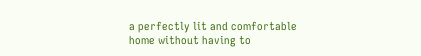a perfectly lit and comfortable home without having to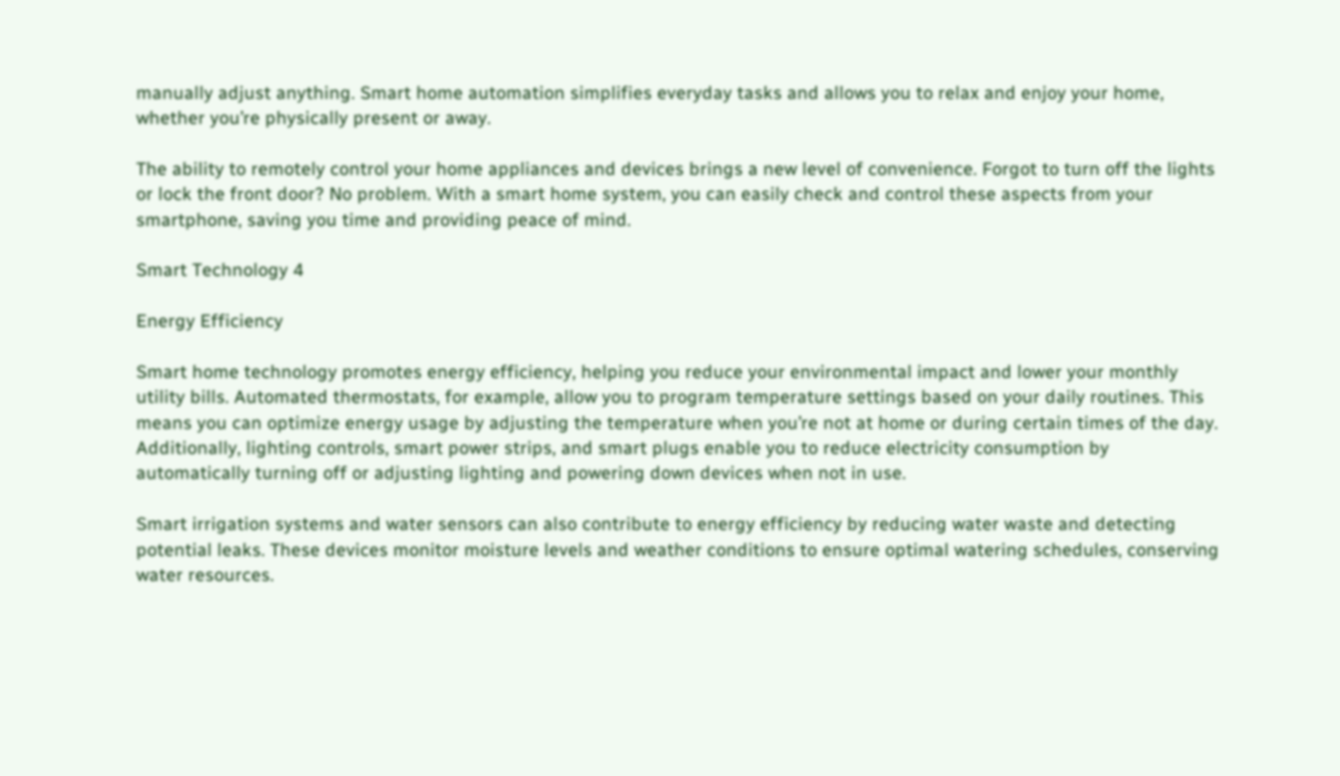manually adjust anything. Smart home automation simplifies everyday tasks and allows you to relax and enjoy your home, whether you’re physically present or away.

The ability to remotely control your home appliances and devices brings a new level of convenience. Forgot to turn off the lights or lock the front door? No problem. With a smart home system, you can easily check and control these aspects from your smartphone, saving you time and providing peace of mind.

Smart Technology 4

Energy Efficiency

Smart home technology promotes energy efficiency, helping you reduce your environmental impact and lower your monthly utility bills. Automated thermostats, for example, allow you to program temperature settings based on your daily routines. This means you can optimize energy usage by adjusting the temperature when you’re not at home or during certain times of the day. Additionally, lighting controls, smart power strips, and smart plugs enable you to reduce electricity consumption by automatically turning off or adjusting lighting and powering down devices when not in use.

Smart irrigation systems and water sensors can also contribute to energy efficiency by reducing water waste and detecting potential leaks. These devices monitor moisture levels and weather conditions to ensure optimal watering schedules, conserving water resources.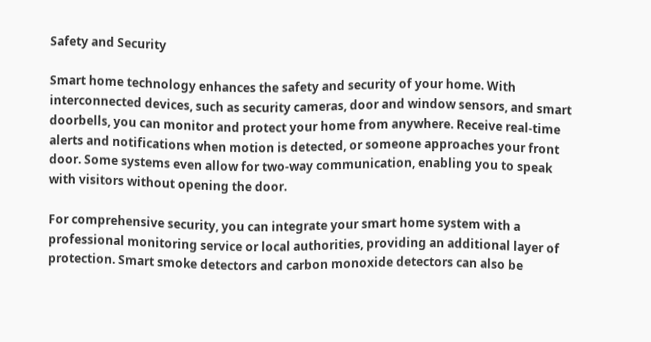Safety and Security

Smart home technology enhances the safety and security of your home. With interconnected devices, such as security cameras, door and window sensors, and smart doorbells, you can monitor and protect your home from anywhere. Receive real-time alerts and notifications when motion is detected, or someone approaches your front door. Some systems even allow for two-way communication, enabling you to speak with visitors without opening the door.

For comprehensive security, you can integrate your smart home system with a professional monitoring service or local authorities, providing an additional layer of protection. Smart smoke detectors and carbon monoxide detectors can also be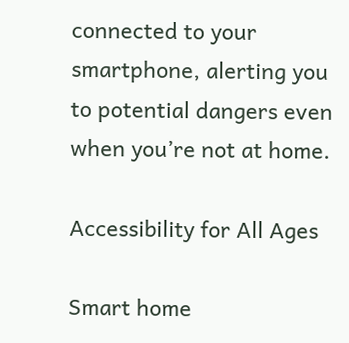connected to your smartphone, alerting you to potential dangers even when you’re not at home.

Accessibility for All Ages

Smart home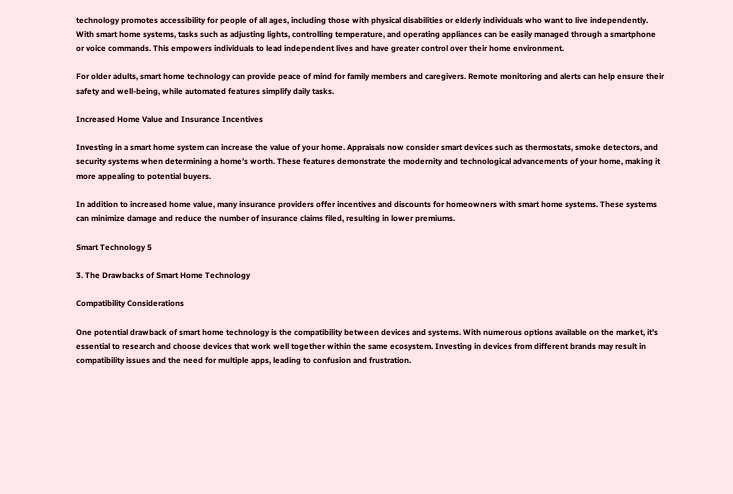technology promotes accessibility for people of all ages, including those with physical disabilities or elderly individuals who want to live independently. With smart home systems, tasks such as adjusting lights, controlling temperature, and operating appliances can be easily managed through a smartphone or voice commands. This empowers individuals to lead independent lives and have greater control over their home environment.

For older adults, smart home technology can provide peace of mind for family members and caregivers. Remote monitoring and alerts can help ensure their safety and well-being, while automated features simplify daily tasks.

Increased Home Value and Insurance Incentives

Investing in a smart home system can increase the value of your home. Appraisals now consider smart devices such as thermostats, smoke detectors, and security systems when determining a home’s worth. These features demonstrate the modernity and technological advancements of your home, making it more appealing to potential buyers.

In addition to increased home value, many insurance providers offer incentives and discounts for homeowners with smart home systems. These systems can minimize damage and reduce the number of insurance claims filed, resulting in lower premiums.

Smart Technology 5

3. The Drawbacks of Smart Home Technology

Compatibility Considerations

One potential drawback of smart home technology is the compatibility between devices and systems. With numerous options available on the market, it’s essential to research and choose devices that work well together within the same ecosystem. Investing in devices from different brands may result in compatibility issues and the need for multiple apps, leading to confusion and frustration.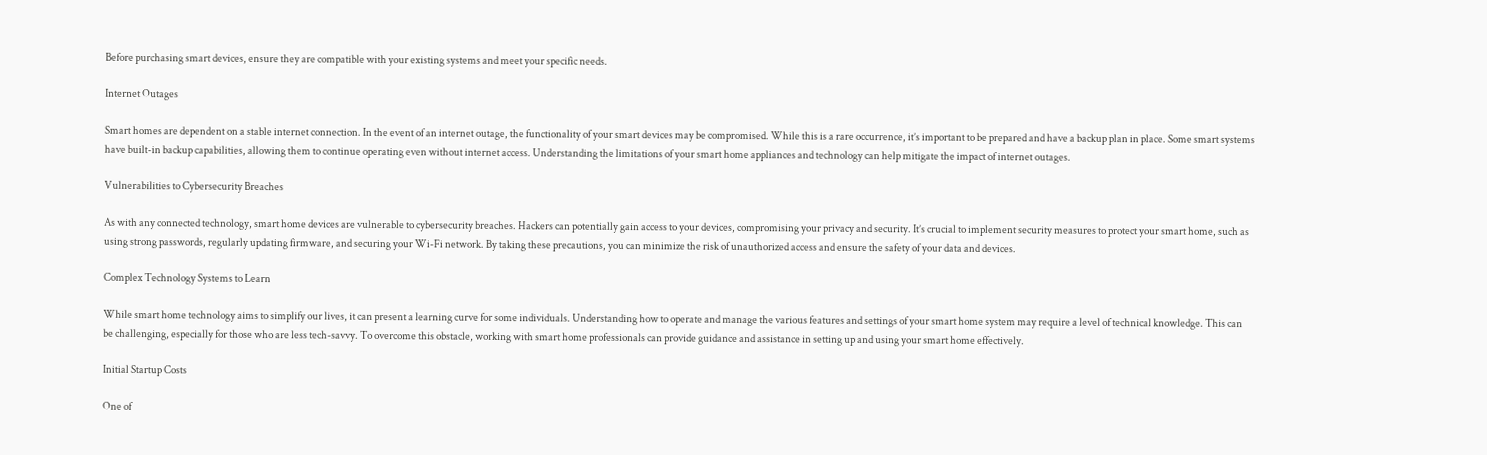Before purchasing smart devices, ensure they are compatible with your existing systems and meet your specific needs.

Internet Outages

Smart homes are dependent on a stable internet connection. In the event of an internet outage, the functionality of your smart devices may be compromised. While this is a rare occurrence, it’s important to be prepared and have a backup plan in place. Some smart systems have built-in backup capabilities, allowing them to continue operating even without internet access. Understanding the limitations of your smart home appliances and technology can help mitigate the impact of internet outages.

Vulnerabilities to Cybersecurity Breaches

As with any connected technology, smart home devices are vulnerable to cybersecurity breaches. Hackers can potentially gain access to your devices, compromising your privacy and security. It’s crucial to implement security measures to protect your smart home, such as using strong passwords, regularly updating firmware, and securing your Wi-Fi network. By taking these precautions, you can minimize the risk of unauthorized access and ensure the safety of your data and devices.

Complex Technology Systems to Learn

While smart home technology aims to simplify our lives, it can present a learning curve for some individuals. Understanding how to operate and manage the various features and settings of your smart home system may require a level of technical knowledge. This can be challenging, especially for those who are less tech-savvy. To overcome this obstacle, working with smart home professionals can provide guidance and assistance in setting up and using your smart home effectively.

Initial Startup Costs

One of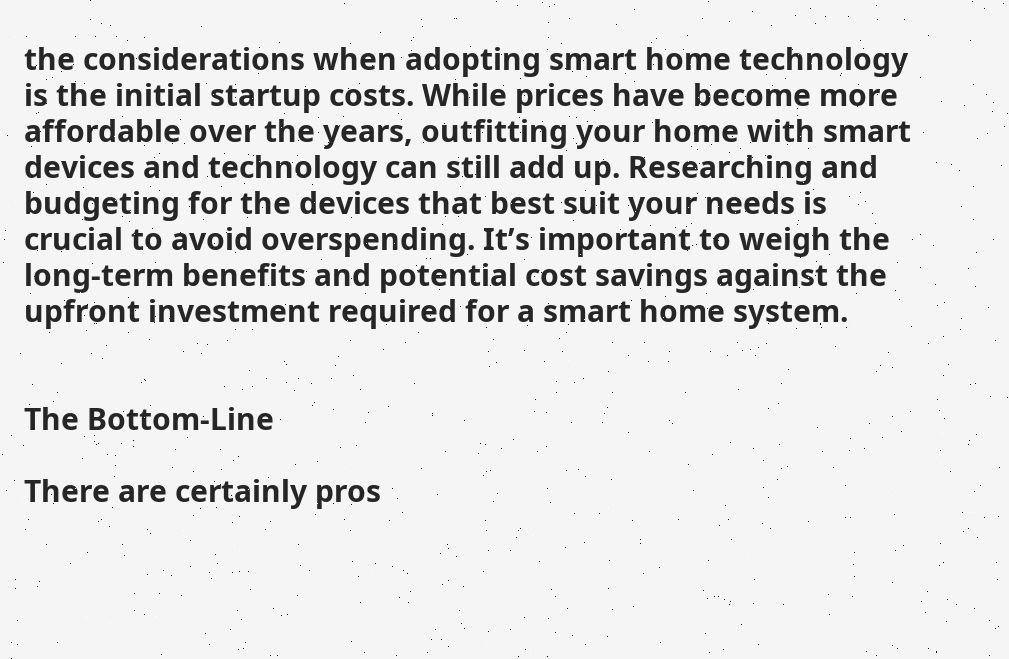the considerations when adopting smart home technology is the initial startup costs. While prices have become more affordable over the years, outfitting your home with smart devices and technology can still add up. Researching and budgeting for the devices that best suit your needs is crucial to avoid overspending. It’s important to weigh the long-term benefits and potential cost savings against the upfront investment required for a smart home system.


The Bottom-Line

There are certainly pros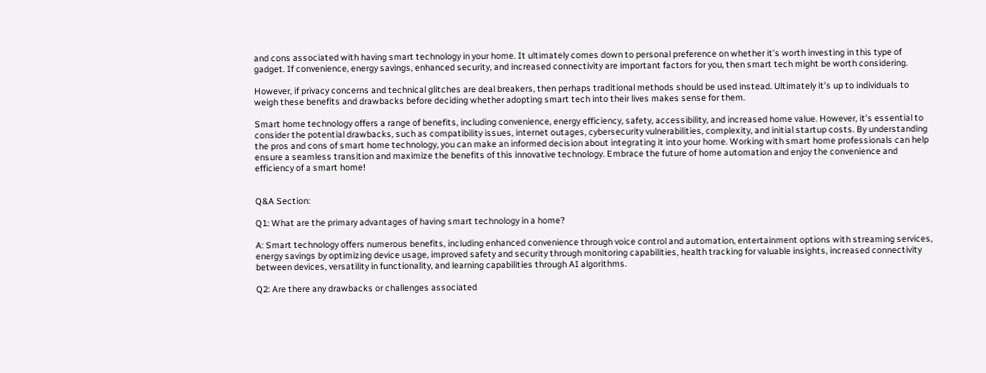and cons associated with having smart technology in your home. It ultimately comes down to personal preference on whether it’s worth investing in this type of gadget. If convenience, energy savings, enhanced security, and increased connectivity are important factors for you, then smart tech might be worth considering.

However, if privacy concerns and technical glitches are deal breakers, then perhaps traditional methods should be used instead. Ultimately it’s up to individuals to weigh these benefits and drawbacks before deciding whether adopting smart tech into their lives makes sense for them.

Smart home technology offers a range of benefits, including convenience, energy efficiency, safety, accessibility, and increased home value. However, it’s essential to consider the potential drawbacks, such as compatibility issues, internet outages, cybersecurity vulnerabilities, complexity, and initial startup costs. By understanding the pros and cons of smart home technology, you can make an informed decision about integrating it into your home. Working with smart home professionals can help ensure a seamless transition and maximize the benefits of this innovative technology. Embrace the future of home automation and enjoy the convenience and efficiency of a smart home!


Q&A Section:

Q1: What are the primary advantages of having smart technology in a home?

A: Smart technology offers numerous benefits, including enhanced convenience through voice control and automation, entertainment options with streaming services, energy savings by optimizing device usage, improved safety and security through monitoring capabilities, health tracking for valuable insights, increased connectivity between devices, versatility in functionality, and learning capabilities through AI algorithms.

Q2: Are there any drawbacks or challenges associated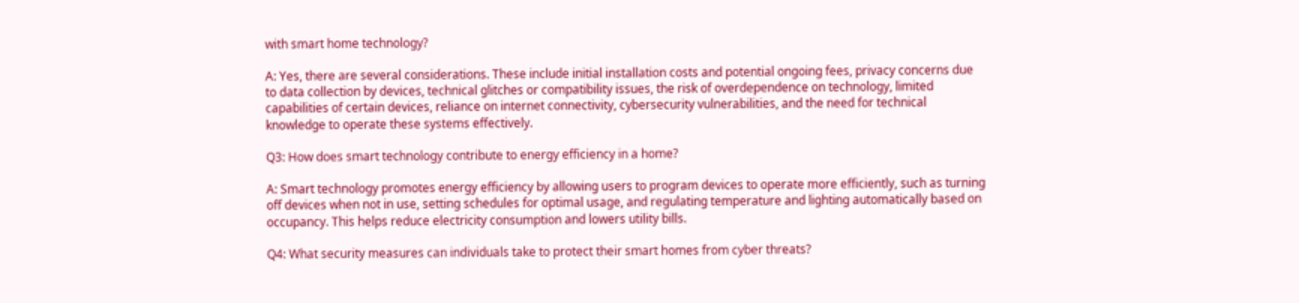with smart home technology?

A: Yes, there are several considerations. These include initial installation costs and potential ongoing fees, privacy concerns due to data collection by devices, technical glitches or compatibility issues, the risk of overdependence on technology, limited capabilities of certain devices, reliance on internet connectivity, cybersecurity vulnerabilities, and the need for technical knowledge to operate these systems effectively.

Q3: How does smart technology contribute to energy efficiency in a home?

A: Smart technology promotes energy efficiency by allowing users to program devices to operate more efficiently, such as turning off devices when not in use, setting schedules for optimal usage, and regulating temperature and lighting automatically based on occupancy. This helps reduce electricity consumption and lowers utility bills.

Q4: What security measures can individuals take to protect their smart homes from cyber threats?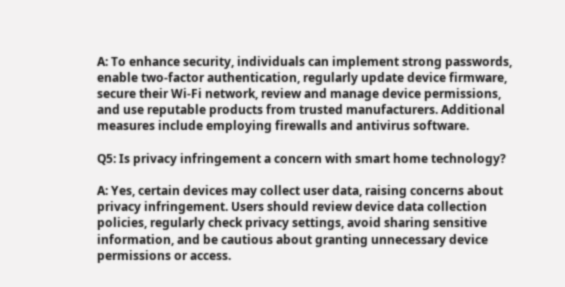A: To enhance security, individuals can implement strong passwords, enable two-factor authentication, regularly update device firmware, secure their Wi-Fi network, review and manage device permissions, and use reputable products from trusted manufacturers. Additional measures include employing firewalls and antivirus software.

Q5: Is privacy infringement a concern with smart home technology?

A: Yes, certain devices may collect user data, raising concerns about privacy infringement. Users should review device data collection policies, regularly check privacy settings, avoid sharing sensitive information, and be cautious about granting unnecessary device permissions or access.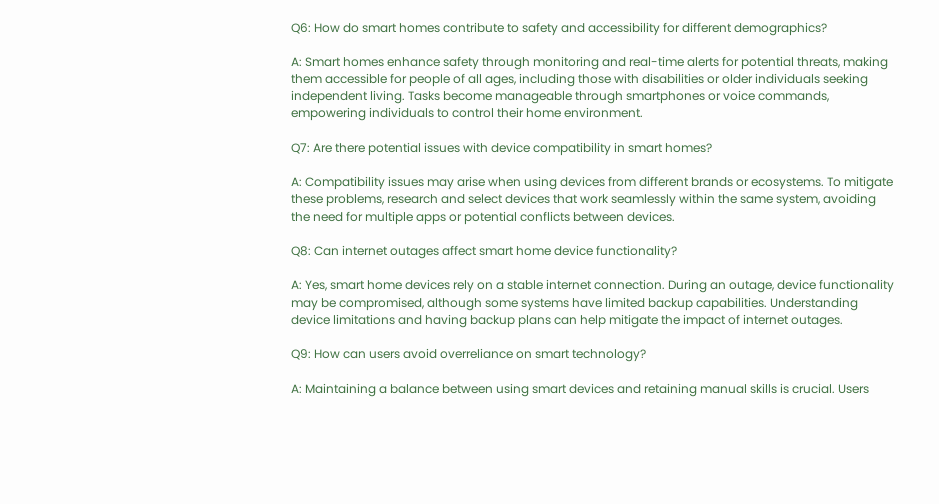Q6: How do smart homes contribute to safety and accessibility for different demographics?

A: Smart homes enhance safety through monitoring and real-time alerts for potential threats, making them accessible for people of all ages, including those with disabilities or older individuals seeking independent living. Tasks become manageable through smartphones or voice commands, empowering individuals to control their home environment.

Q7: Are there potential issues with device compatibility in smart homes?

A: Compatibility issues may arise when using devices from different brands or ecosystems. To mitigate these problems, research and select devices that work seamlessly within the same system, avoiding the need for multiple apps or potential conflicts between devices.

Q8: Can internet outages affect smart home device functionality?

A: Yes, smart home devices rely on a stable internet connection. During an outage, device functionality may be compromised, although some systems have limited backup capabilities. Understanding device limitations and having backup plans can help mitigate the impact of internet outages.

Q9: How can users avoid overreliance on smart technology?

A: Maintaining a balance between using smart devices and retaining manual skills is crucial. Users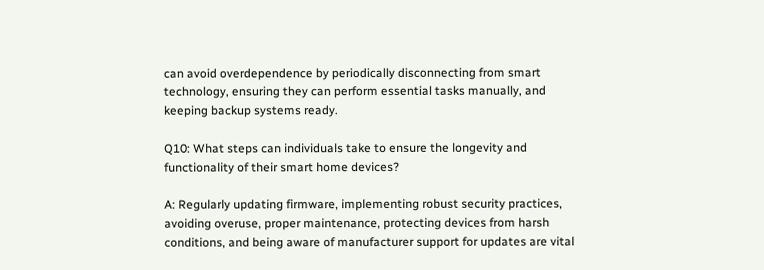can avoid overdependence by periodically disconnecting from smart technology, ensuring they can perform essential tasks manually, and keeping backup systems ready.

Q10: What steps can individuals take to ensure the longevity and functionality of their smart home devices?

A: Regularly updating firmware, implementing robust security practices, avoiding overuse, proper maintenance, protecting devices from harsh conditions, and being aware of manufacturer support for updates are vital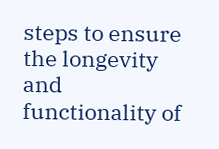steps to ensure the longevity and functionality of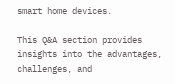smart home devices.

This Q&A section provides insights into the advantages, challenges, and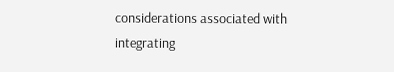considerations associated with integrating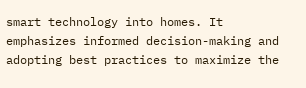smart technology into homes. It emphasizes informed decision-making and adopting best practices to maximize the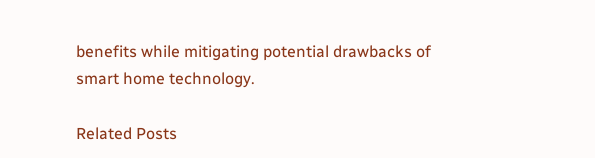benefits while mitigating potential drawbacks of smart home technology.

Related Posts